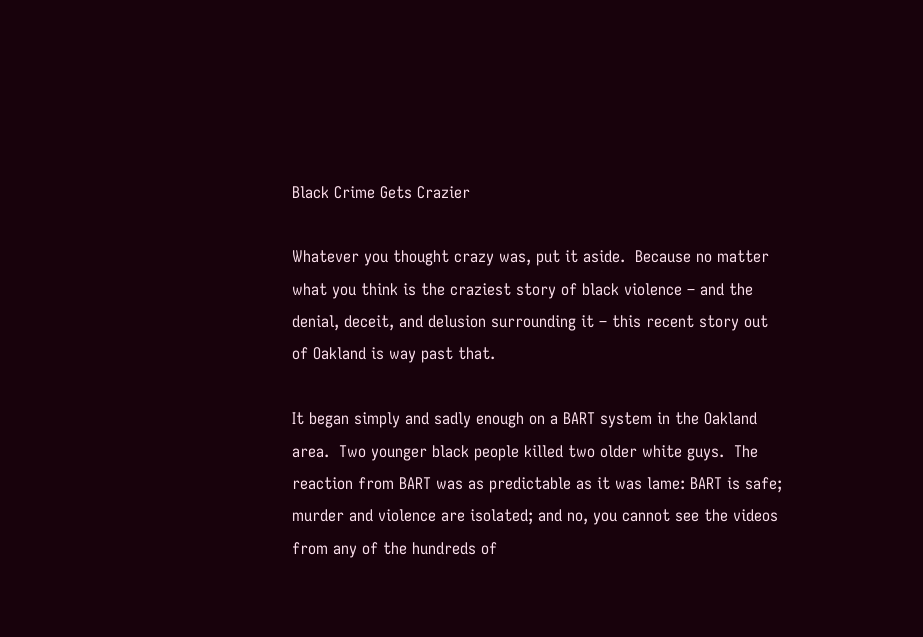Black Crime Gets Crazier

Whatever you thought crazy was, put it aside.  Because no matter what you think is the craziest story of black violence – and the denial, deceit, and delusion surrounding it – this recent story out of Oakland is way past that.

It began simply and sadly enough on a BART system in the Oakland area.  Two younger black people killed two older white guys.  The reaction from BART was as predictable as it was lame: BART is safe; murder and violence are isolated; and no, you cannot see the videos from any of the hundreds of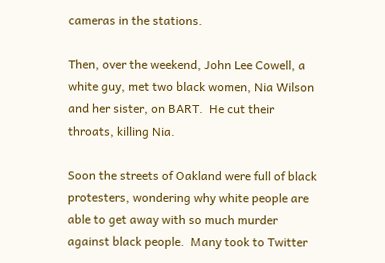cameras in the stations.

Then, over the weekend, John Lee Cowell, a white guy, met two black women, Nia Wilson and her sister, on BART.  He cut their throats, killing Nia.

Soon the streets of Oakland were full of black protesters, wondering why white people are able to get away with so much murder against black people.  Many took to Twitter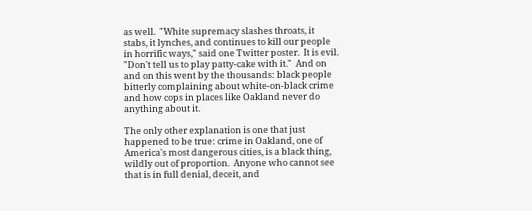as well.  "White supremacy slashes throats, it stabs, it lynches, and continues to kill our people in horrific ways," said one Twitter poster.  It is evil.  "Don't tell us to play patty-cake with it."  And on and on this went by the thousands: black people bitterly complaining about white-on-black crime and how cops in places like Oakland never do anything about it.

The only other explanation is one that just happened to be true: crime in Oakland, one of America's most dangerous cities, is a black thing, wildly out of proportion.  Anyone who cannot see that is in full denial, deceit, and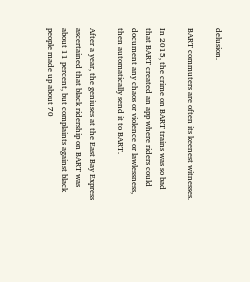delusion.

BART commuters are often its keenest witnesses.

In 2015, the crime on BART trains was so bad that BART created an app where riders could document any chaos or violence or lawlessness, then automatically send it to BART.

After a year, the geniuses at the East Bay Express ascertained that black ridership on BART was about 11 percent, but complaints against black people made up about 70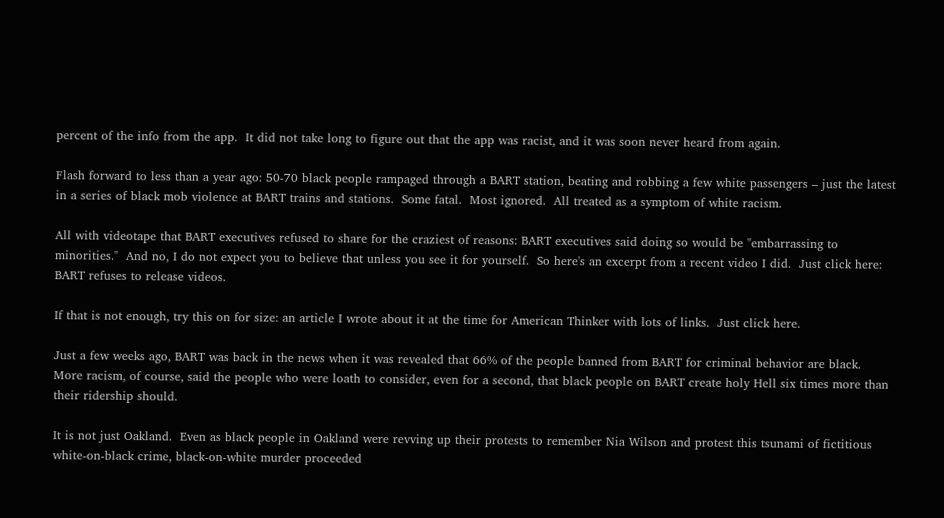percent of the info from the app.  It did not take long to figure out that the app was racist, and it was soon never heard from again.

Flash forward to less than a year ago: 50-70 black people rampaged through a BART station, beating and robbing a few white passengers – just the latest in a series of black mob violence at BART trains and stations.  Some fatal.  Most ignored.  All treated as a symptom of white racism.

All with videotape that BART executives refused to share for the craziest of reasons: BART executives said doing so would be "embarrassing to minorities."  And no, I do not expect you to believe that unless you see it for yourself.  So here's an excerpt from a recent video I did.  Just click here: BART refuses to release videos.

If that is not enough, try this on for size: an article I wrote about it at the time for American Thinker with lots of links.  Just click here.

Just a few weeks ago, BART was back in the news when it was revealed that 66% of the people banned from BART for criminal behavior are black.  More racism, of course, said the people who were loath to consider, even for a second, that black people on BART create holy Hell six times more than their ridership should.

It is not just Oakland.  Even as black people in Oakland were revving up their protests to remember Nia Wilson and protest this tsunami of fictitious white-on-black crime, black-on-white murder proceeded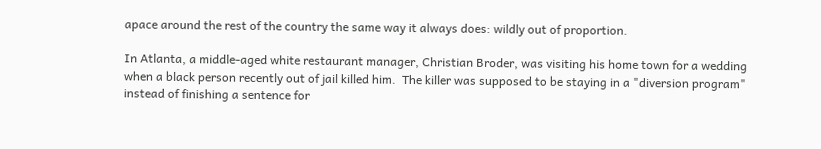apace around the rest of the country the same way it always does: wildly out of proportion.

In Atlanta, a middle-aged white restaurant manager, Christian Broder, was visiting his home town for a wedding when a black person recently out of jail killed him.  The killer was supposed to be staying in a "diversion program" instead of finishing a sentence for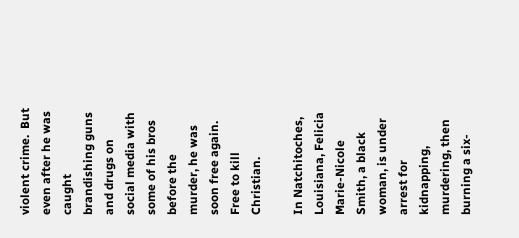violent crime.  But even after he was caught brandishing guns and drugs on social media with some of his bros before the murder, he was soon free again.  Free to kill Christian.

In Natchitoches, Louisiana, Felicia Marie-Nicole Smith, a black woman, is under arrest for kidnapping, murdering, then burning a six-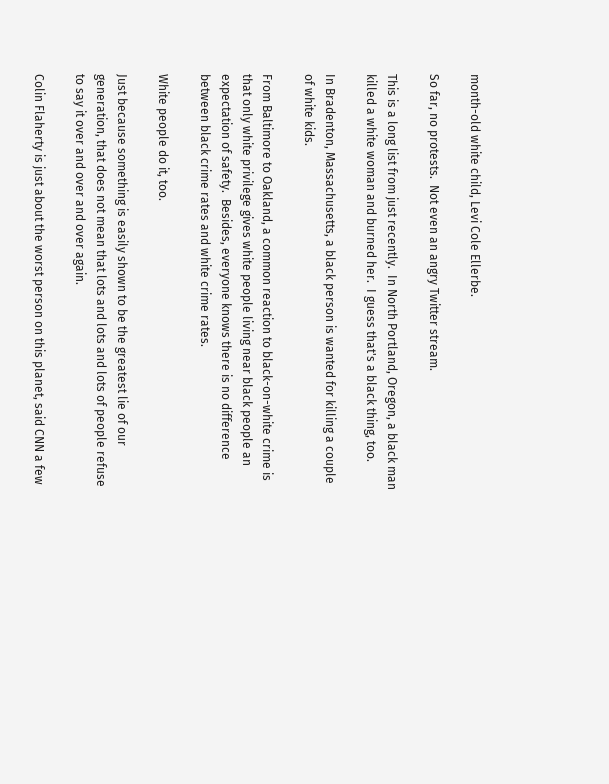month-old white child, Levi Cole Ellerbe.

So far, no protests.  Not even an angry Twitter stream.

This is a long list from just recently.  In North Portland, Oregon, a black man killed a white woman and burned her.  I guess that's a black thing, too.

In Bradenton, Massachusetts, a black person is wanted for killing a couple of white kids.

From Baltimore to Oakland, a common reaction to black-on-white crime is that only white privilege gives white people living near black people an expectation of safety.  Besides, everyone knows there is no difference between black crime rates and white crime rates.

White people do it, too.

Just because something is easily shown to be the greatest lie of our generation, that does not mean that lots and lots and lots of people refuse to say it over and over and over again.

Colin Flaherty is just about the worst person on this planet, said CNN a few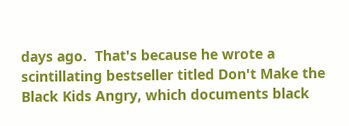days ago.  That's because he wrote a scintillating bestseller titled Don't Make the Black Kids Angry, which documents black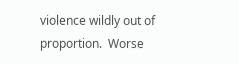violence wildly out of proportion.  Worse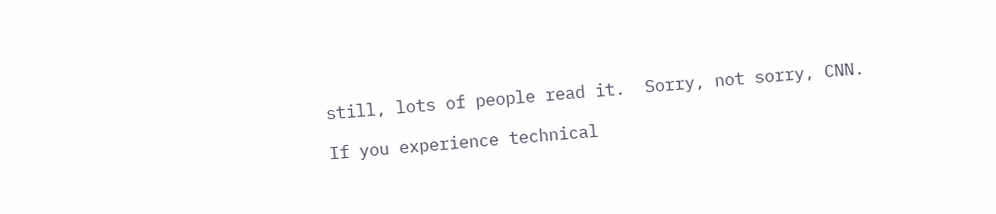still, lots of people read it.  Sorry, not sorry, CNN.

If you experience technical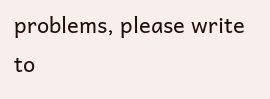problems, please write to